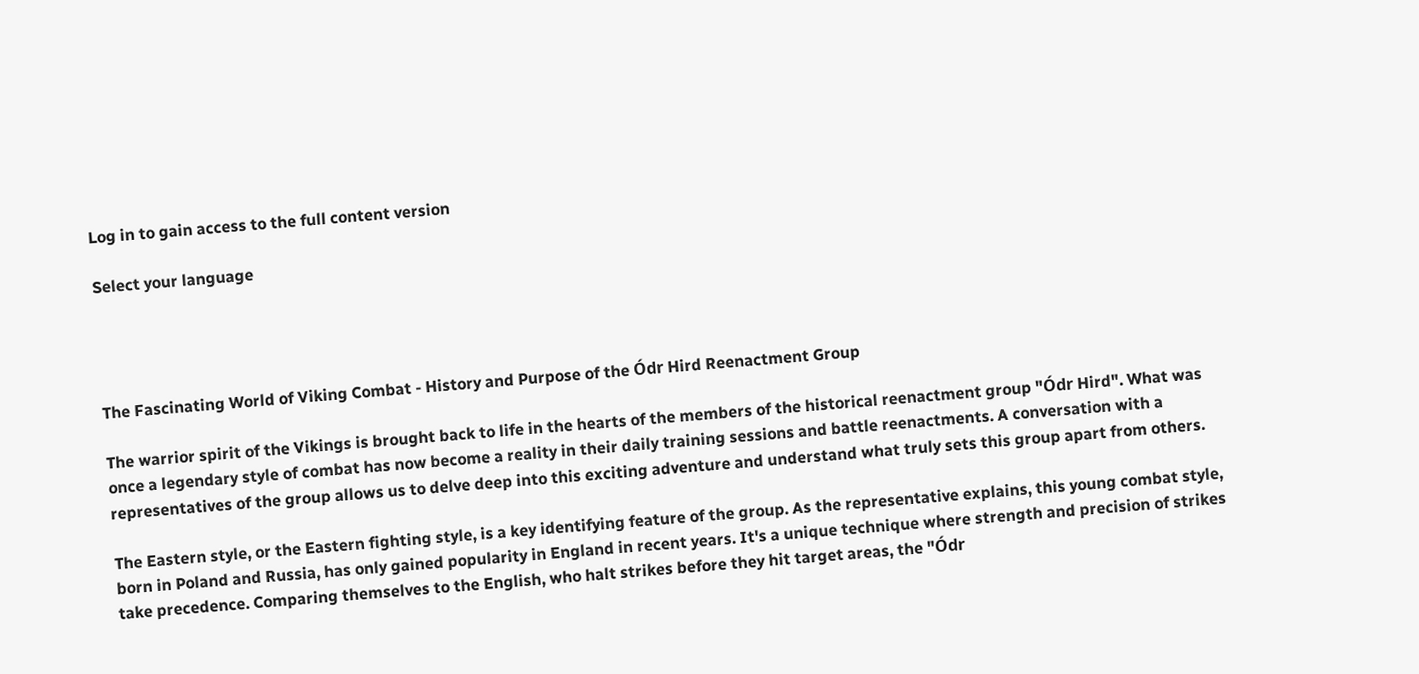Log in to gain access to the full content version

Select your language




The Fascinating World of Viking Combat - History and Purpose of the Ódr Hird Reenactment Group

The warrior spirit of the Vikings is brought back to life in the hearts of the members of the historical reenactment group "Ódr Hird". What was once a legendary style of combat has now become a reality in their daily training sessions and battle reenactments. A conversation with a representatives of the group allows us to delve deep into this exciting adventure and understand what truly sets this group apart from others.

The Eastern style, or the Eastern fighting style, is a key identifying feature of the group. As the representative explains, this young combat style, born in Poland and Russia, has only gained popularity in England in recent years. It's a unique technique where strength and precision of strikes take precedence. Comparing themselves to the English, who halt strikes before they hit target areas, the "Ódr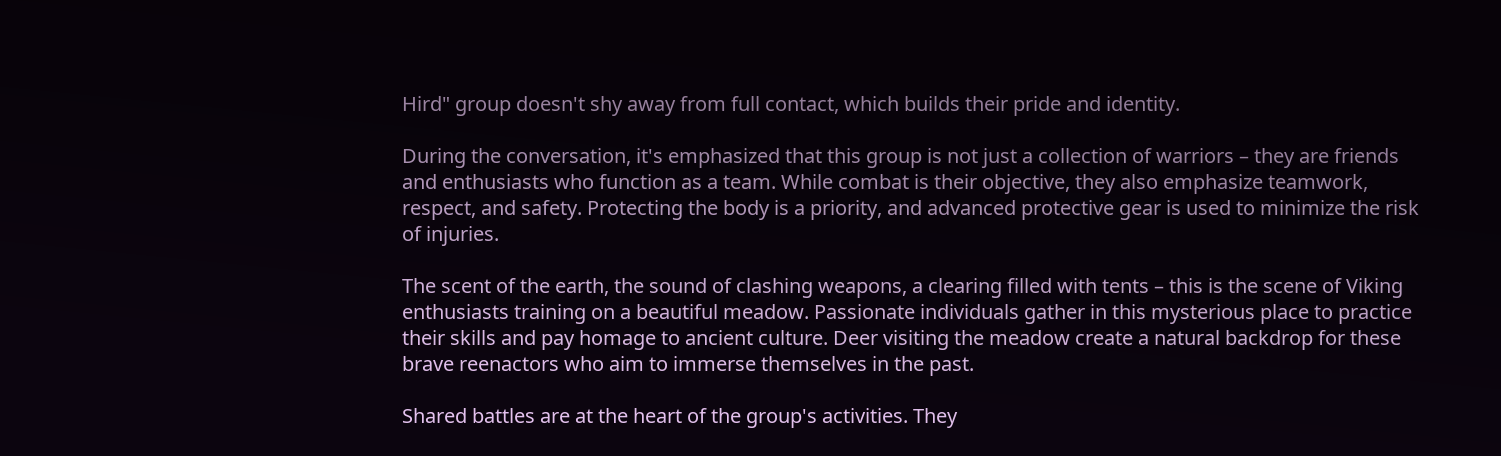Hird" group doesn't shy away from full contact, which builds their pride and identity.

During the conversation, it's emphasized that this group is not just a collection of warriors – they are friends and enthusiasts who function as a team. While combat is their objective, they also emphasize teamwork, respect, and safety. Protecting the body is a priority, and advanced protective gear is used to minimize the risk of injuries.

The scent of the earth, the sound of clashing weapons, a clearing filled with tents – this is the scene of Viking enthusiasts training on a beautiful meadow. Passionate individuals gather in this mysterious place to practice their skills and pay homage to ancient culture. Deer visiting the meadow create a natural backdrop for these brave reenactors who aim to immerse themselves in the past.

Shared battles are at the heart of the group's activities. They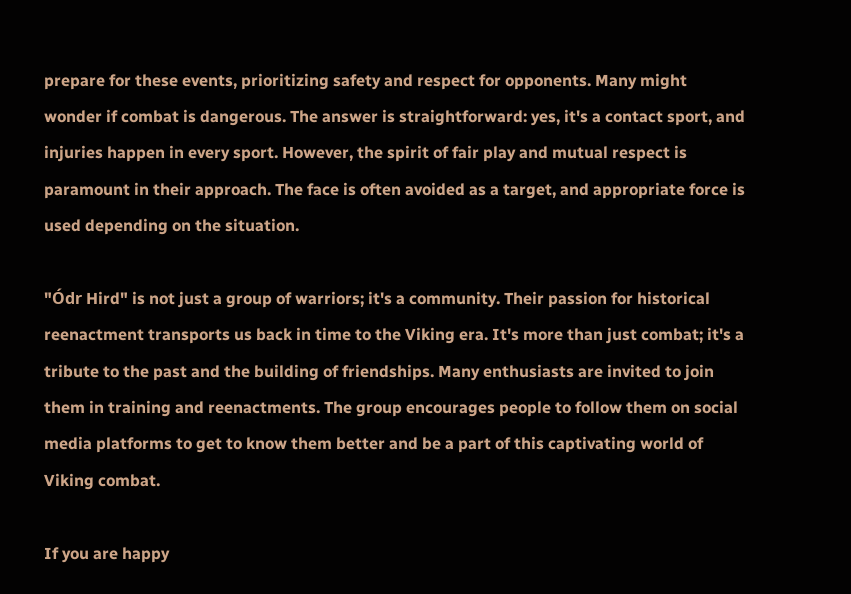prepare for these events, prioritizing safety and respect for opponents. Many might wonder if combat is dangerous. The answer is straightforward: yes, it's a contact sport, and injuries happen in every sport. However, the spirit of fair play and mutual respect is paramount in their approach. The face is often avoided as a target, and appropriate force is used depending on the situation.

"Ódr Hird" is not just a group of warriors; it's a community. Their passion for historical reenactment transports us back in time to the Viking era. It's more than just combat; it's a tribute to the past and the building of friendships. Many enthusiasts are invited to join them in training and reenactments. The group encourages people to follow them on social media platforms to get to know them better and be a part of this captivating world of Viking combat.

If you are happy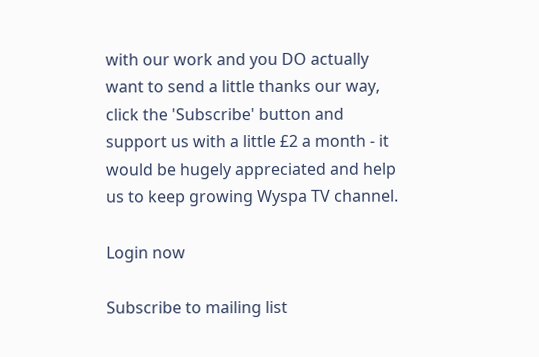with our work and you DO actually want to send a little thanks our way, click the 'Subscribe' button and support us with a little £2 a month - it would be hugely appreciated and help us to keep growing Wyspa TV channel.

Login now

Subscribe to mailing list